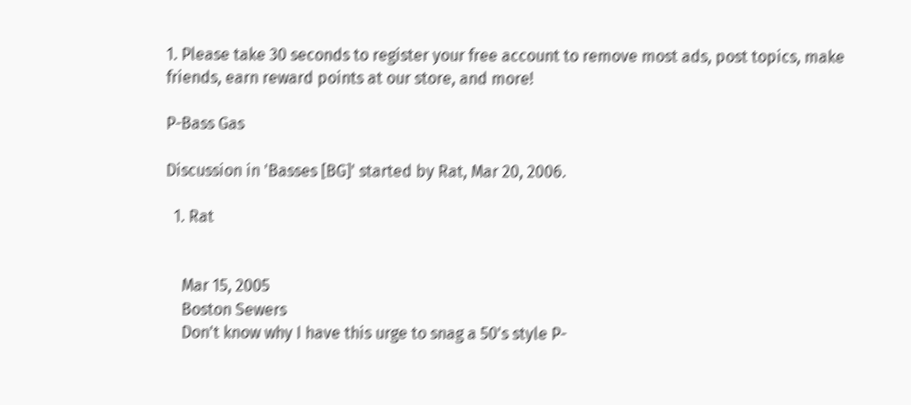1. Please take 30 seconds to register your free account to remove most ads, post topics, make friends, earn reward points at our store, and more!

P-Bass Gas

Discussion in 'Basses [BG]' started by Rat, Mar 20, 2006.

  1. Rat


    Mar 15, 2005
    Boston Sewers
    Don't know why I have this urge to snag a 50's style P-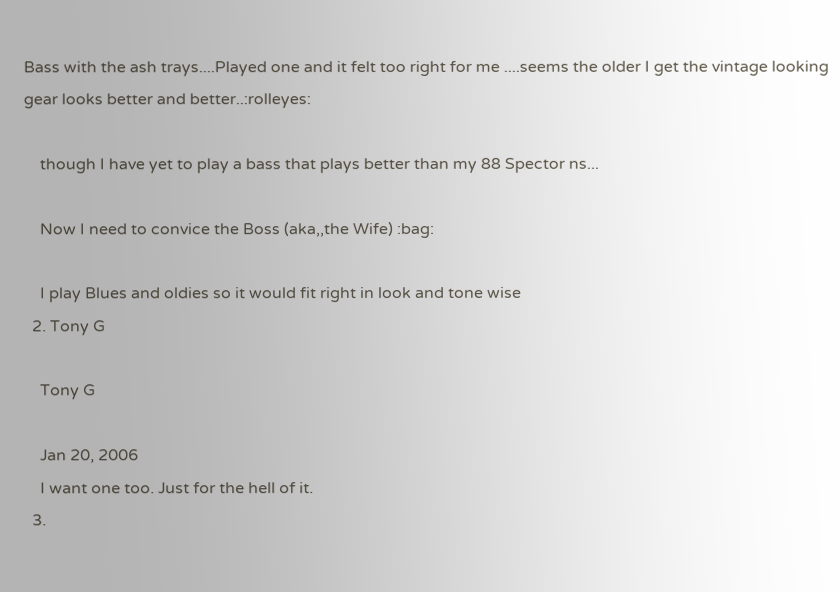Bass with the ash trays....Played one and it felt too right for me ....seems the older I get the vintage looking gear looks better and better..:rolleyes:

    though I have yet to play a bass that plays better than my 88 Spector ns...

    Now I need to convice the Boss (aka,,the Wife) :bag:

    I play Blues and oldies so it would fit right in look and tone wise
  2. Tony G

    Tony G

    Jan 20, 2006
    I want one too. Just for the hell of it.
  3.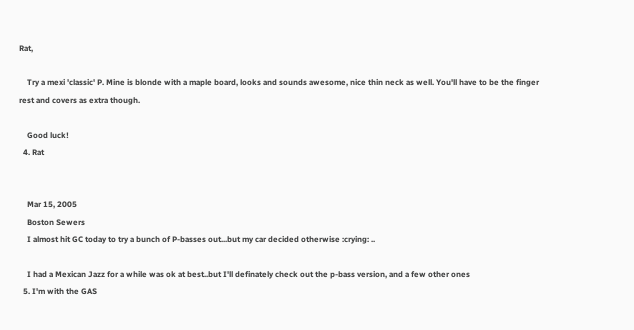Rat,

    Try a mexi 'classic' P. Mine is blonde with a maple board, looks and sounds awesome, nice thin neck as well. You'll have to be the finger rest and covers as extra though.

    Good luck!
  4. Rat


    Mar 15, 2005
    Boston Sewers
    I almost hit GC today to try a bunch of P-basses out...but my car decided otherwise :crying: ..

    I had a Mexican Jazz for a while was ok at best..but I'll definately check out the p-bass version, and a few other ones
  5. I'm with the GAS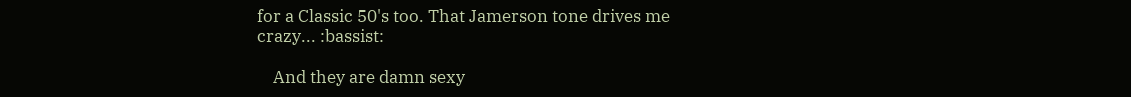for a Classic 50's too. That Jamerson tone drives me crazy... :bassist:

    And they are damn sexy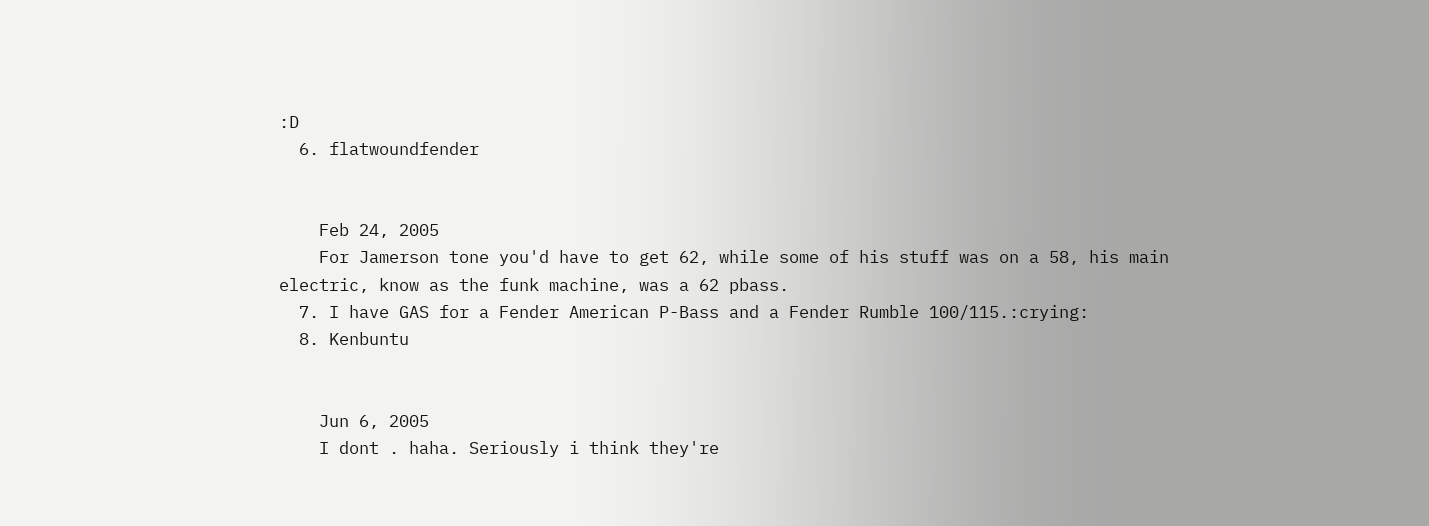:D
  6. flatwoundfender


    Feb 24, 2005
    For Jamerson tone you'd have to get 62, while some of his stuff was on a 58, his main electric, know as the funk machine, was a 62 pbass.
  7. I have GAS for a Fender American P-Bass and a Fender Rumble 100/115.:crying:
  8. Kenbuntu


    Jun 6, 2005
    I dont . haha. Seriously i think they're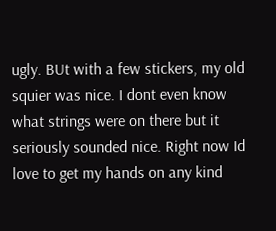ugly. BUt with a few stickers, my old squier was nice. I dont even know what strings were on there but it seriously sounded nice. Right now Id love to get my hands on any kind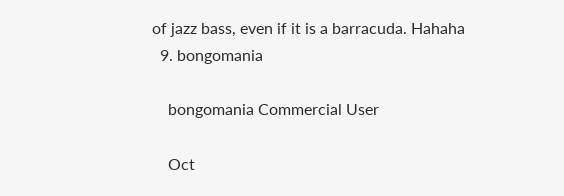of jazz bass, even if it is a barracuda. Hahaha
  9. bongomania

    bongomania Commercial User

    Oct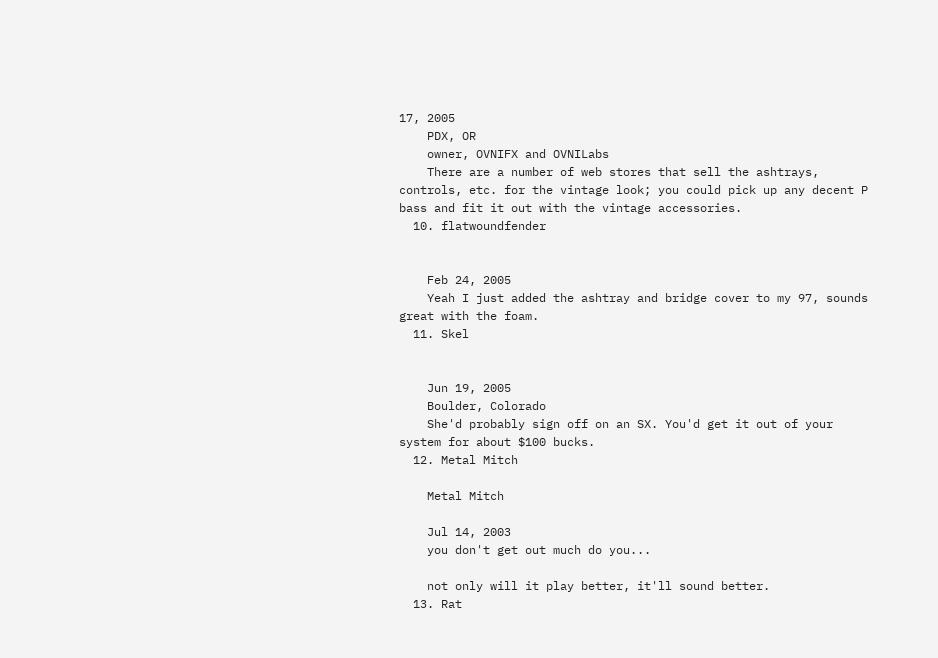17, 2005
    PDX, OR
    owner, OVNIFX and OVNILabs
    There are a number of web stores that sell the ashtrays, controls, etc. for the vintage look; you could pick up any decent P bass and fit it out with the vintage accessories.
  10. flatwoundfender


    Feb 24, 2005
    Yeah I just added the ashtray and bridge cover to my 97, sounds great with the foam.
  11. Skel


    Jun 19, 2005
    Boulder, Colorado
    She'd probably sign off on an SX. You'd get it out of your system for about $100 bucks.
  12. Metal Mitch

    Metal Mitch

    Jul 14, 2003
    you don't get out much do you...

    not only will it play better, it'll sound better.
  13. Rat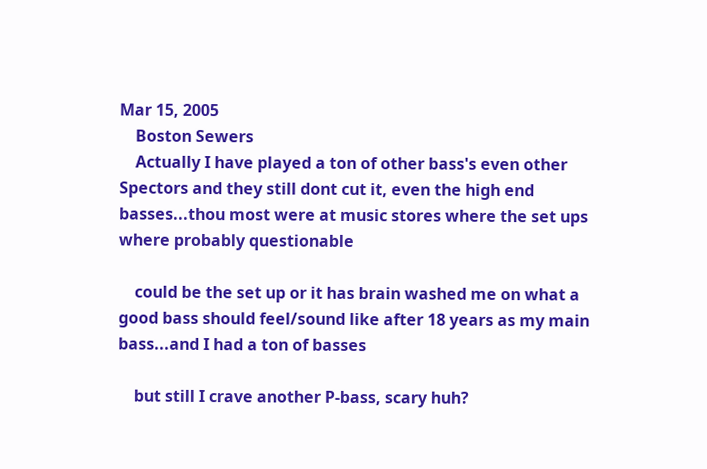Mar 15, 2005
    Boston Sewers
    Actually I have played a ton of other bass's even other Spectors and they still dont cut it, even the high end basses...thou most were at music stores where the set ups where probably questionable

    could be the set up or it has brain washed me on what a good bass should feel/sound like after 18 years as my main bass...and I had a ton of basses

    but still I crave another P-bass, scary huh?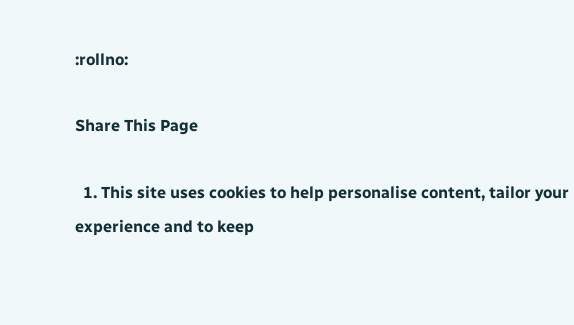:rollno:

Share This Page

  1. This site uses cookies to help personalise content, tailor your experience and to keep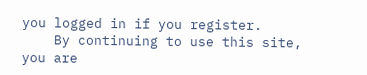you logged in if you register.
    By continuing to use this site, you are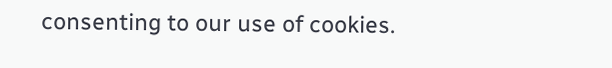consenting to our use of cookies.